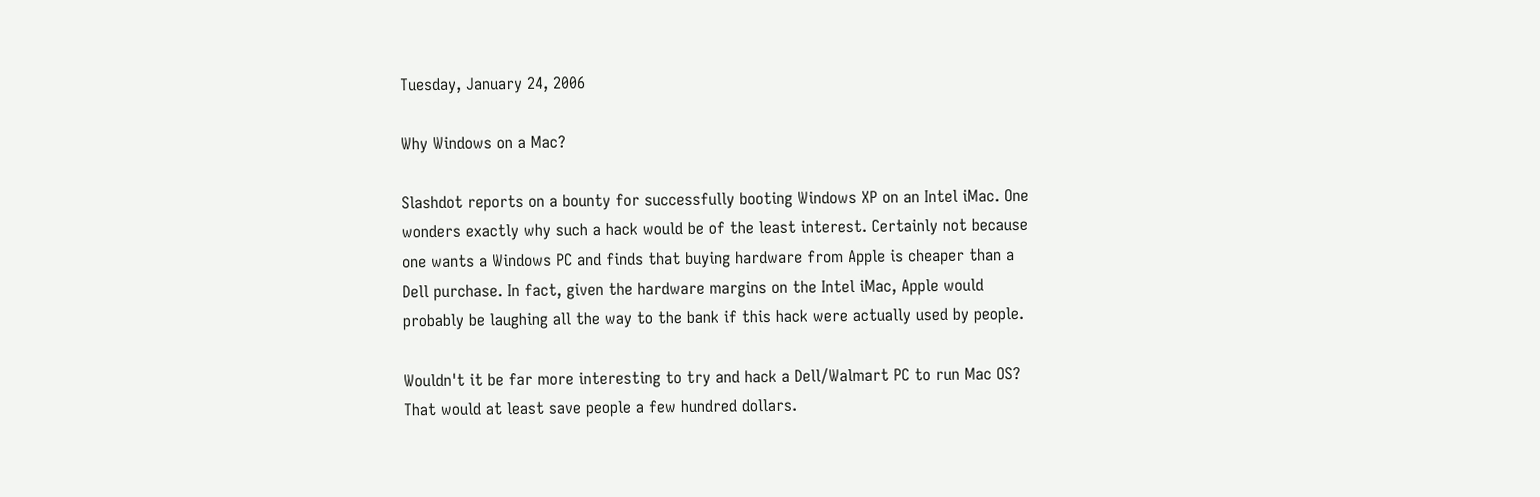Tuesday, January 24, 2006

Why Windows on a Mac?

Slashdot reports on a bounty for successfully booting Windows XP on an Intel iMac. One wonders exactly why such a hack would be of the least interest. Certainly not because one wants a Windows PC and finds that buying hardware from Apple is cheaper than a Dell purchase. In fact, given the hardware margins on the Intel iMac, Apple would probably be laughing all the way to the bank if this hack were actually used by people.

Wouldn't it be far more interesting to try and hack a Dell/Walmart PC to run Mac OS? That would at least save people a few hundred dollars.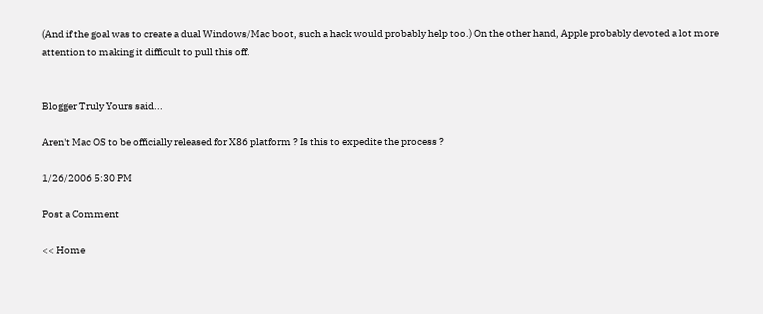(And if the goal was to create a dual Windows/Mac boot, such a hack would probably help too.) On the other hand, Apple probably devoted a lot more attention to making it difficult to pull this off.


Blogger Truly Yours said...

Aren't Mac OS to be officially released for X86 platform ? Is this to expedite the process ?

1/26/2006 5:30 PM

Post a Comment

<< Home